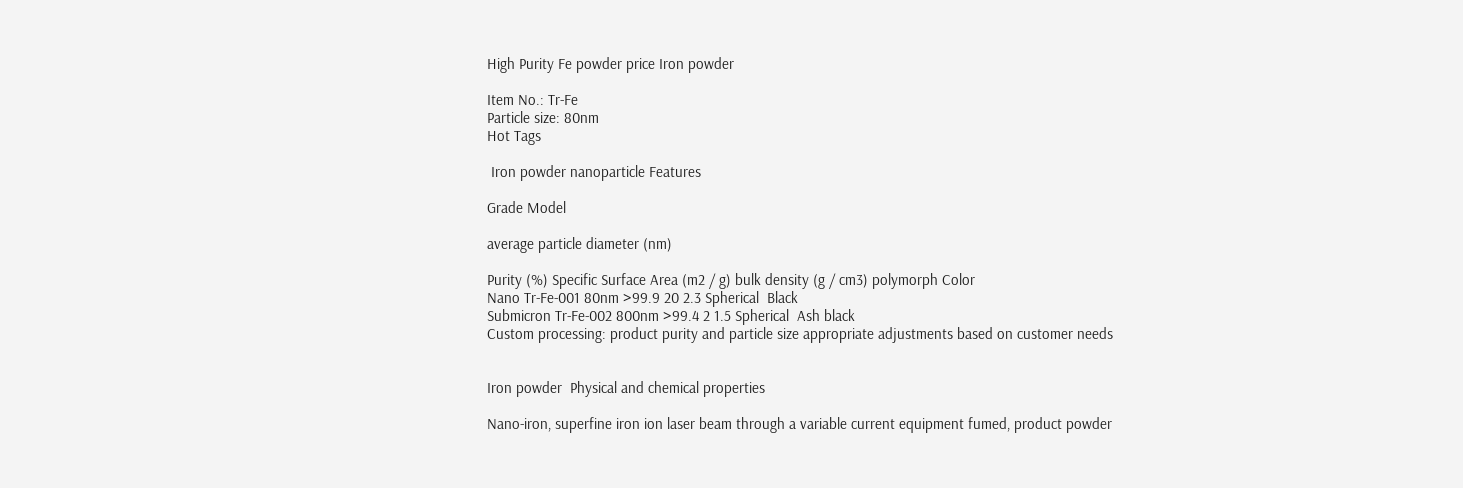High Purity Fe powder price Iron powder

Item No.: Tr-Fe
Particle size: 80nm
Hot Tags

 Iron powder nanoparticle Features

Grade Model

average particle diameter (nm)

Purity (%) Specific Surface Area (m2 / g) bulk density (g / cm3) polymorph Color
Nano Tr-Fe-001 80nm >99.9 20 2.3 Spherical  Black
Submicron Tr-Fe-002 800nm >99.4 2 1.5 Spherical  Ash black
Custom processing: product purity and particle size appropriate adjustments based on customer needs


Iron powder  Physical and chemical properties

Nano-iron, superfine iron ion laser beam through a variable current equipment fumed, product powder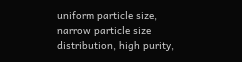uniform particle size, narrow particle size distribution, high purity,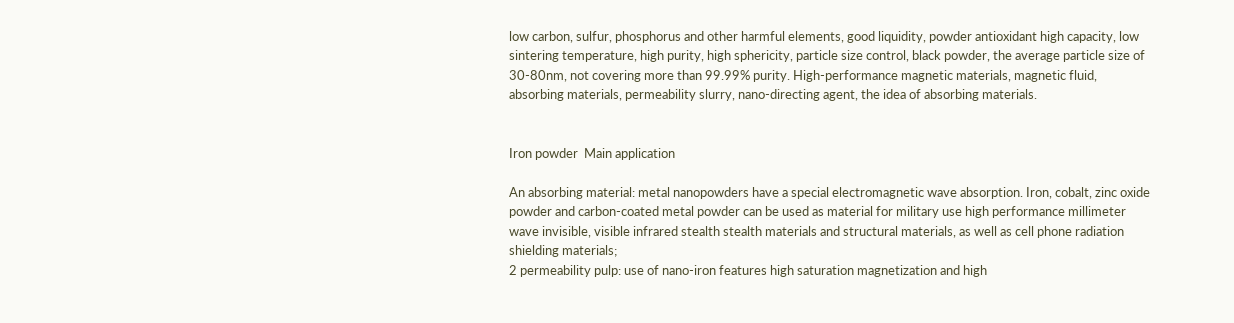low carbon, sulfur, phosphorus and other harmful elements, good liquidity, powder antioxidant high capacity, low sintering temperature, high purity, high sphericity, particle size control, black powder, the average particle size of 30-80nm, not covering more than 99.99% purity. High-performance magnetic materials, magnetic fluid, absorbing materials, permeability slurry, nano-directing agent, the idea of absorbing materials.


Iron powder  Main application

An absorbing material: metal nanopowders have a special electromagnetic wave absorption. Iron, cobalt, zinc oxide powder and carbon-coated metal powder can be used as material for military use high performance millimeter wave invisible, visible infrared stealth stealth materials and structural materials, as well as cell phone radiation shielding materials;
2 permeability pulp: use of nano-iron features high saturation magnetization and high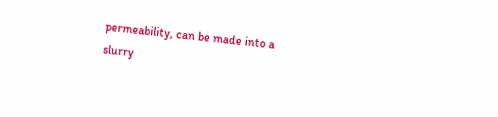permeability, can be made into a slurry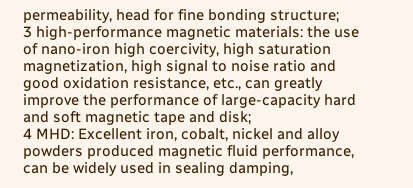permeability, head for fine bonding structure;
3 high-performance magnetic materials: the use of nano-iron high coercivity, high saturation magnetization, high signal to noise ratio and good oxidation resistance, etc., can greatly improve the performance of large-capacity hard and soft magnetic tape and disk;
4 MHD: Excellent iron, cobalt, nickel and alloy powders produced magnetic fluid performance, can be widely used in sealing damping,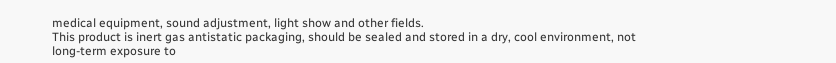medical equipment, sound adjustment, light show and other fields.
This product is inert gas antistatic packaging, should be sealed and stored in a dry, cool environment, not long-term exposure to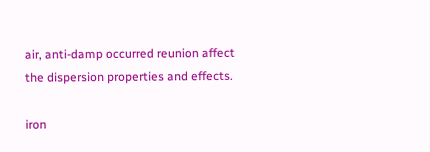air, anti-damp occurred reunion affect the dispersion properties and effects.

iron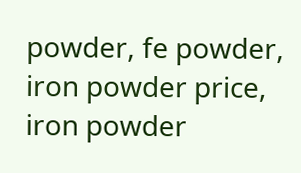powder, fe powder, iron powder price, iron powder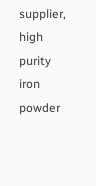supplier, high purity iron powder